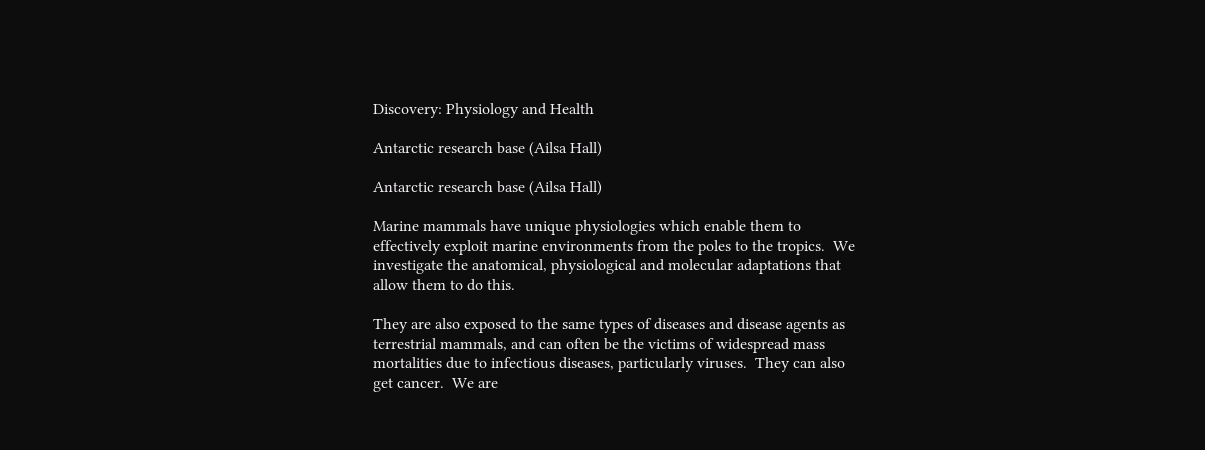Discovery: Physiology and Health

Antarctic research base (Ailsa Hall)

Antarctic research base (Ailsa Hall)

Marine mammals have unique physiologies which enable them to effectively exploit marine environments from the poles to the tropics.  We investigate the anatomical, physiological and molecular adaptations that allow them to do this.

They are also exposed to the same types of diseases and disease agents as terrestrial mammals, and can often be the victims of widespread mass mortalities due to infectious diseases, particularly viruses.  They can also get cancer.  We are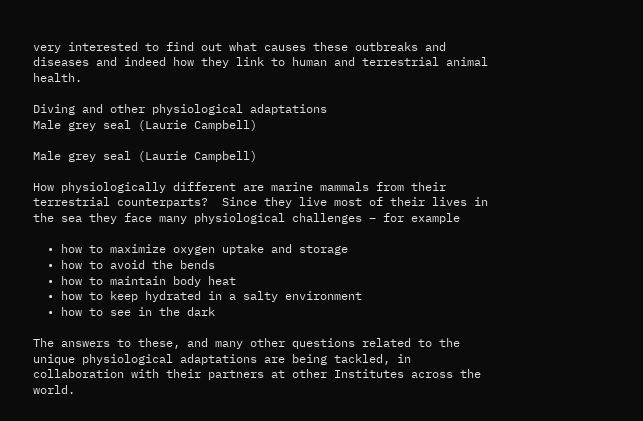very interested to find out what causes these outbreaks and diseases and indeed how they link to human and terrestrial animal health.

Diving and other physiological adaptations
Male grey seal (Laurie Campbell)

Male grey seal (Laurie Campbell)

How physiologically different are marine mammals from their terrestrial counterparts?  Since they live most of their lives in the sea they face many physiological challenges – for example

  • how to maximize oxygen uptake and storage
  • how to avoid the bends
  • how to maintain body heat
  • how to keep hydrated in a salty environment
  • how to see in the dark

The answers to these, and many other questions related to the unique physiological adaptations are being tackled, in collaboration with their partners at other Institutes across the world.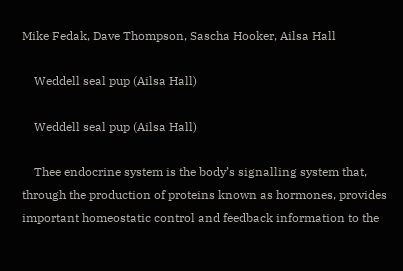Mike Fedak, Dave Thompson, Sascha Hooker, Ailsa Hall

    Weddell seal pup (Ailsa Hall)

    Weddell seal pup (Ailsa Hall)

    Thee endocrine system is the body’s signalling system that, through the production of proteins known as hormones, provides important homeostatic control and feedback information to the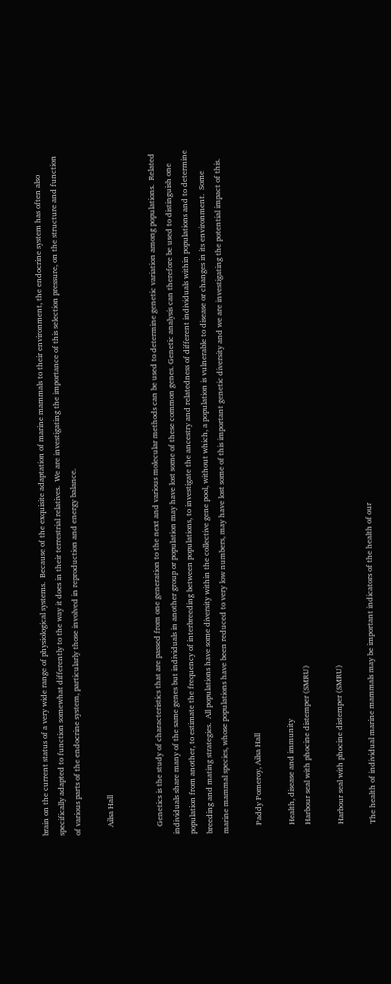brain on the current status of a very wide range of physiological systems.  Because of the exquisite adaptation of marine mammals to their environment, the endocrine system has often also specifically adapted to function somewhat differently to the way it does in their terrestrial relatives.  We are investigating the importance of this selection pressure, on the structure and function of various parts of the endocrine system, particularly those involved in reproduction and energy balance.

    Ailsa Hall


    Genetics is the study of characteristics that are passed from one generation to the next and various molecular methods can be used to determine genetic variation among populations.  Related individuals share many of the same genes but individuals in another group or population may have lost some of these common genes. Genetic analysis can therefore be used to distinguish one population from another, to estimate the frequency of interbreeding between populations, to investigate the ancestry and relatedness of different individuals within populations and to determine breeding and mating strategies.  All populations have some diversity within the collective gene pool, without which, a population is vulnerable to disease or changes in its environment.  Some marine mammal species, whose populations have been reduced to very low numbers, may have lost some of this important genetic diversity and we are investigating the potential impact of this.

    Paddy Pomeroy, Ailsa Hall

    Health, disease and immunity
    Harbour seal with phocine distemper (SMRU)

    Harbour seal with phocine distemper (SMRU)

    The health of individual marine mammals may be important indicators of the health of our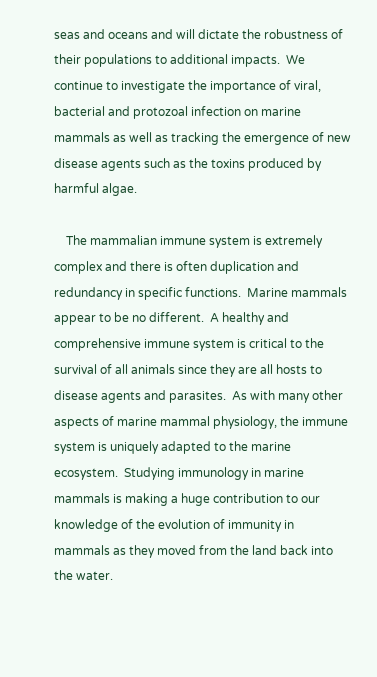seas and oceans and will dictate the robustness of their populations to additional impacts.  We continue to investigate the importance of viral, bacterial and protozoal infection on marine mammals as well as tracking the emergence of new disease agents such as the toxins produced by harmful algae.

    The mammalian immune system is extremely complex and there is often duplication and redundancy in specific functions.  Marine mammals appear to be no different.  A healthy and comprehensive immune system is critical to the survival of all animals since they are all hosts to disease agents and parasites.  As with many other aspects of marine mammal physiology, the immune system is uniquely adapted to the marine ecosystem.  Studying immunology in marine mammals is making a huge contribution to our knowledge of the evolution of immunity in mammals as they moved from the land back into the water.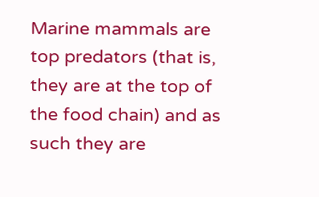Marine mammals are top predators (that is, they are at the top of the food chain) and as such they are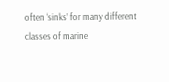often ‘sinks’ for many different classes of marine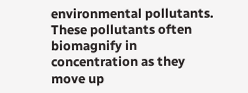environmental pollutants.  These pollutants often biomagnify in concentration as they move up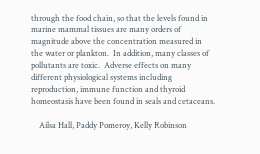through the food chain, so that the levels found in marine mammal tissues are many orders of magnitude above the concentration measured in the water or plankton.  In addition, many classes of pollutants are toxic.  Adverse effects on many different physiological systems including reproduction, immune function and thyroid homeostasis have been found in seals and cetaceans.

    Ailsa Hall, Paddy Pomeroy, Kelly Robinson